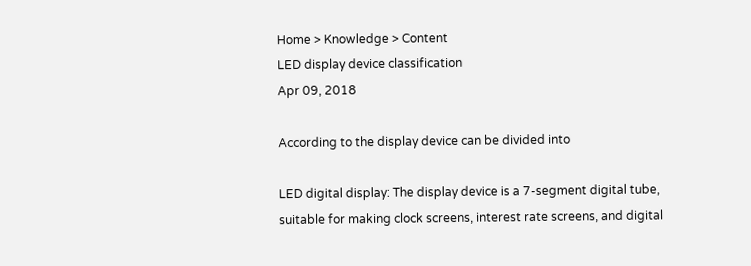Home > Knowledge > Content
LED display device classification
Apr 09, 2018

According to the display device can be divided into

LED digital display: The display device is a 7-segment digital tube, suitable for making clock screens, interest rate screens, and digital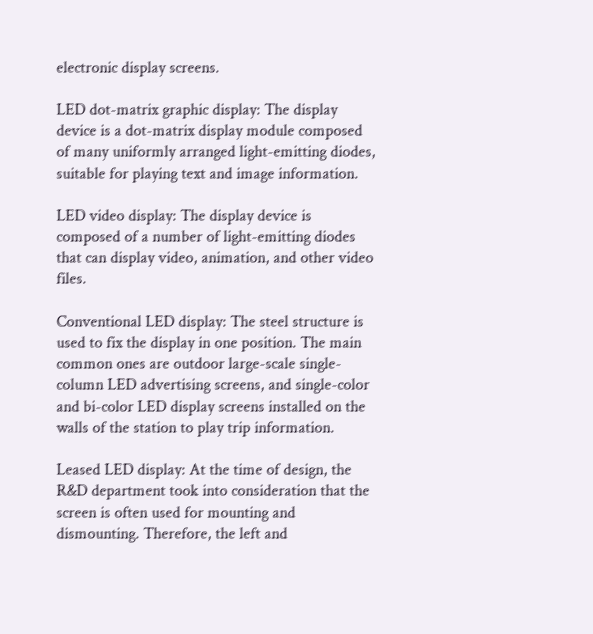electronic display screens.

LED dot-matrix graphic display: The display device is a dot-matrix display module composed of many uniformly arranged light-emitting diodes, suitable for playing text and image information.

LED video display: The display device is composed of a number of light-emitting diodes that can display video, animation, and other video files.

Conventional LED display: The steel structure is used to fix the display in one position. The main common ones are outdoor large-scale single-column LED advertising screens, and single-color and bi-color LED display screens installed on the walls of the station to play trip information.

Leased LED display: At the time of design, the R&D department took into consideration that the screen is often used for mounting and dismounting. Therefore, the left and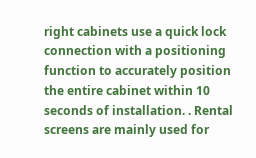right cabinets use a quick lock connection with a positioning function to accurately position the entire cabinet within 10 seconds of installation. . Rental screens are mainly used for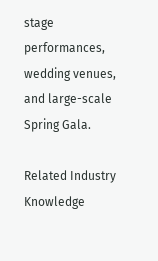stage performances, wedding venues, and large-scale Spring Gala.

Related Industry Knowledge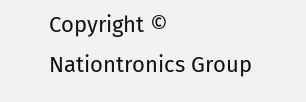Copyright © Nationtronics Group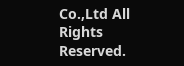Co.,Ltd All Rights Reserved.